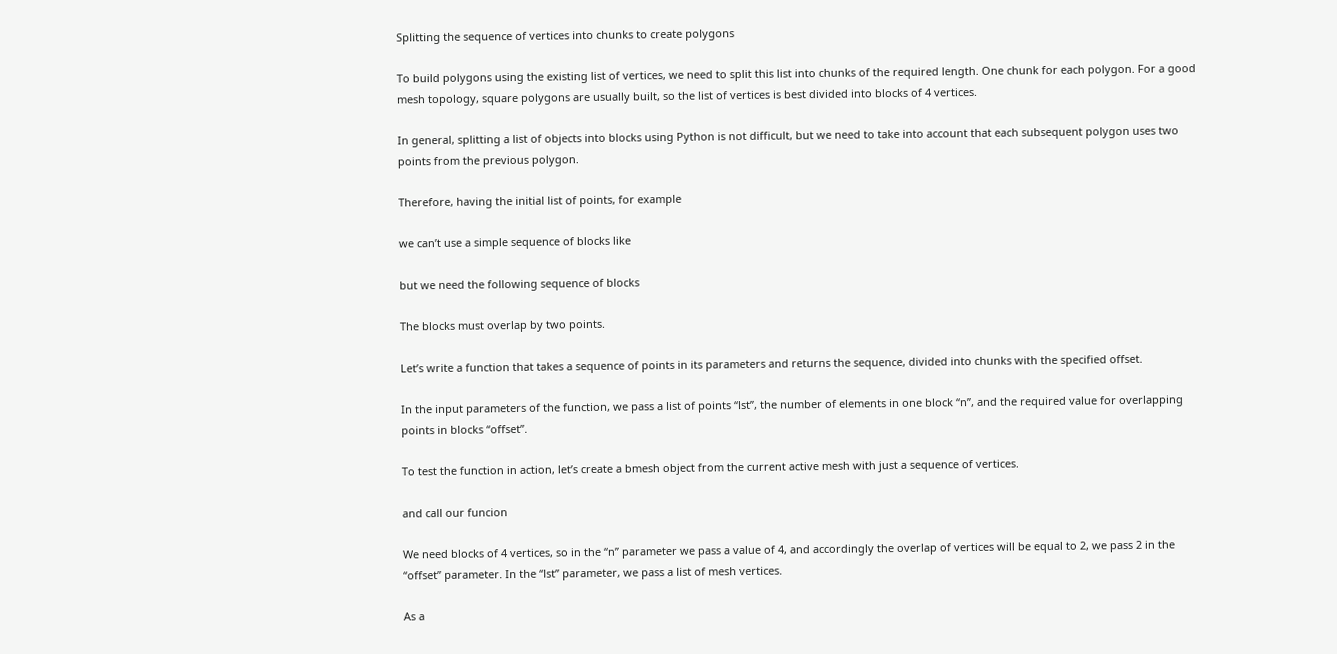Splitting the sequence of vertices into chunks to create polygons

To build polygons using the existing list of vertices, we need to split this list into chunks of the required length. One chunk for each polygon. For a good mesh topology, square polygons are usually built, so the list of vertices is best divided into blocks of 4 vertices.

In general, splitting a list of objects into blocks using Python is not difficult, but we need to take into account that each subsequent polygon uses two points from the previous polygon.

Therefore, having the initial list of points, for example

we can’t use a simple sequence of blocks like

but we need the following sequence of blocks

The blocks must overlap by two points.

Let’s write a function that takes a sequence of points in its parameters and returns the sequence, divided into chunks with the specified offset.

In the input parameters of the function, we pass a list of points “lst”, the number of elements in one block “n”, and the required value for overlapping points in blocks “offset”.

To test the function in action, let’s create a bmesh object from the current active mesh with just a sequence of vertices.

and call our funcion

We need blocks of 4 vertices, so in the “n” parameter we pass a value of 4, and accordingly the overlap of vertices will be equal to 2, we pass 2 in the “offset” parameter. In the “lst” parameter, we pass a list of mesh vertices.

As a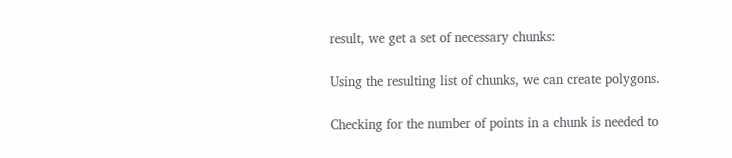result, we get a set of necessary chunks:

Using the resulting list of chunks, we can create polygons.

Checking for the number of points in a chunk is needed to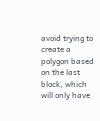avoid trying to create a polygon based on the last block, which will only have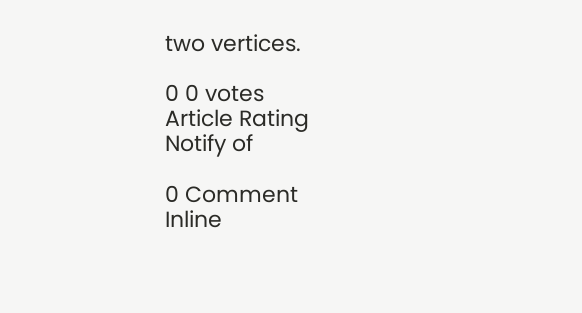two vertices.

0 0 votes
Article Rating
Notify of

0 Comment
Inline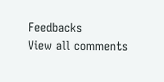Feedbacks
View all comments